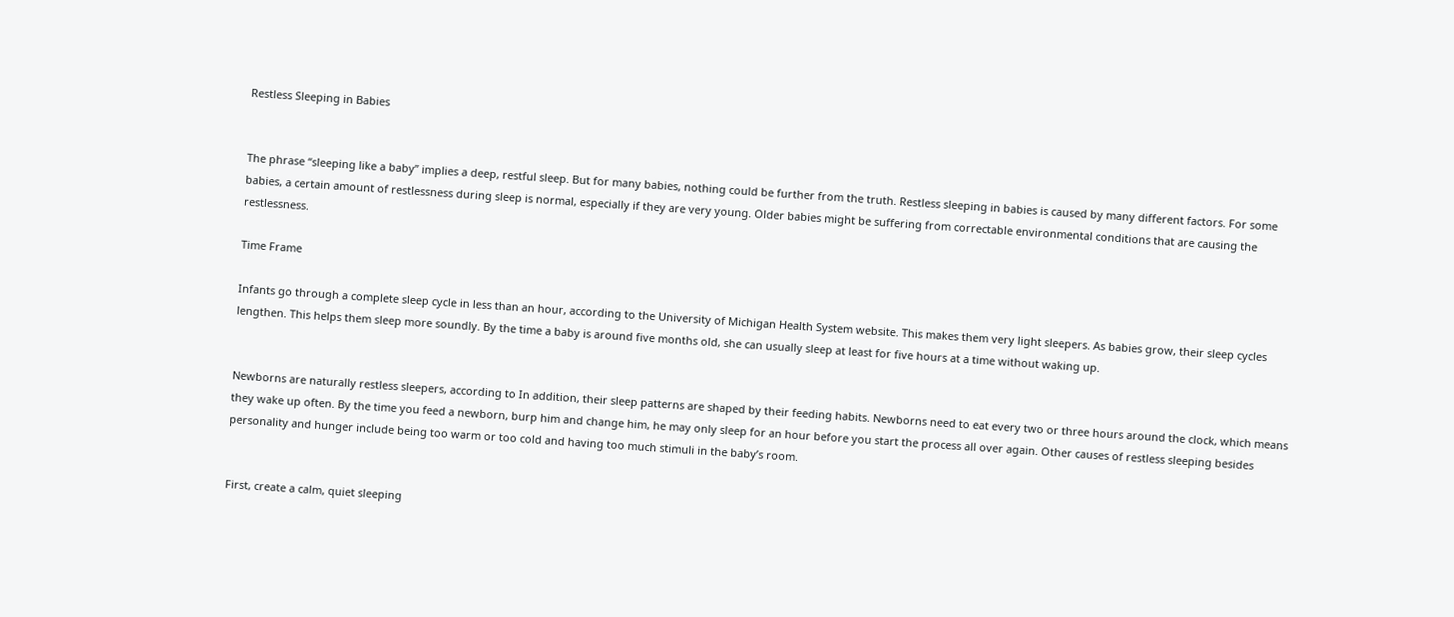Restless Sleeping in Babies


The phrase “sleeping like a baby” implies a deep, restful sleep. But for many babies, nothing could be further from the truth. Restless sleeping in babies is caused by many different factors. For some babies, a certain amount of restlessness during sleep is normal, especially if they are very young. Older babies might be suffering from correctable environmental conditions that are causing the restlessness.

Time Frame

Infants go through a complete sleep cycle in less than an hour, according to the University of Michigan Health System website. This makes them very light sleepers. As babies grow, their sleep cycles lengthen. This helps them sleep more soundly. By the time a baby is around five months old, she can usually sleep at least for five hours at a time without waking up.


Newborns are naturally restless sleepers, according to In addition, their sleep patterns are shaped by their feeding habits. Newborns need to eat every two or three hours around the clock, which means they wake up often. By the time you feed a newborn, burp him and change him, he may only sleep for an hour before you start the process all over again. Other causes of restless sleeping besides personality and hunger include being too warm or too cold and having too much stimuli in the baby’s room.


First, create a calm, quiet sleeping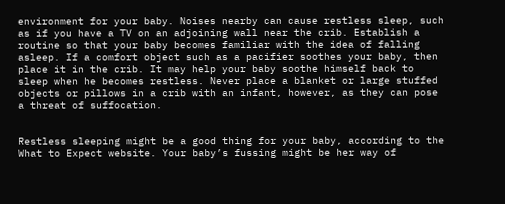environment for your baby. Noises nearby can cause restless sleep, such as if you have a TV on an adjoining wall near the crib. Establish a routine so that your baby becomes familiar with the idea of falling asleep. If a comfort object such as a pacifier soothes your baby, then place it in the crib. It may help your baby soothe himself back to sleep when he becomes restless. Never place a blanket or large stuffed objects or pillows in a crib with an infant, however, as they can pose a threat of suffocation.


Restless sleeping might be a good thing for your baby, according to the What to Expect website. Your baby’s fussing might be her way of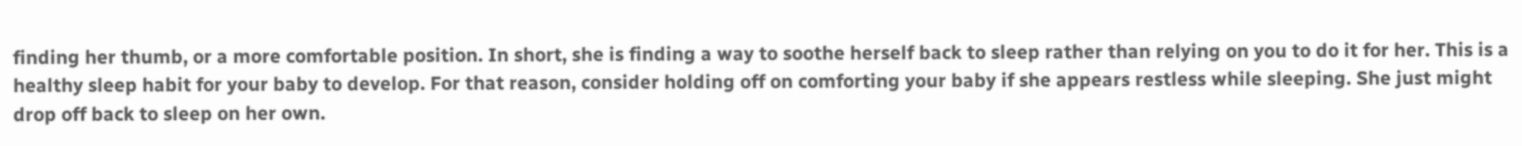finding her thumb, or a more comfortable position. In short, she is finding a way to soothe herself back to sleep rather than relying on you to do it for her. This is a healthy sleep habit for your baby to develop. For that reason, consider holding off on comforting your baby if she appears restless while sleeping. She just might drop off back to sleep on her own.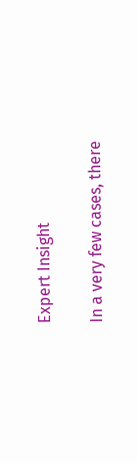Expert Insight

In a very few cases, there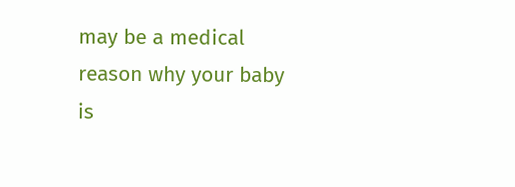may be a medical reason why your baby is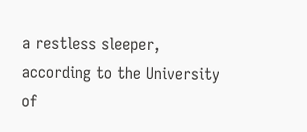a restless sleeper, according to the University of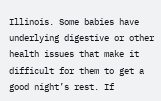Illinois. Some babies have underlying digestive or other health issues that make it difficult for them to get a good night’s rest. If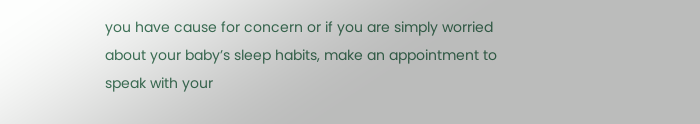you have cause for concern or if you are simply worried about your baby’s sleep habits, make an appointment to speak with your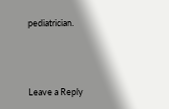pediatrician.



Leave a Reply